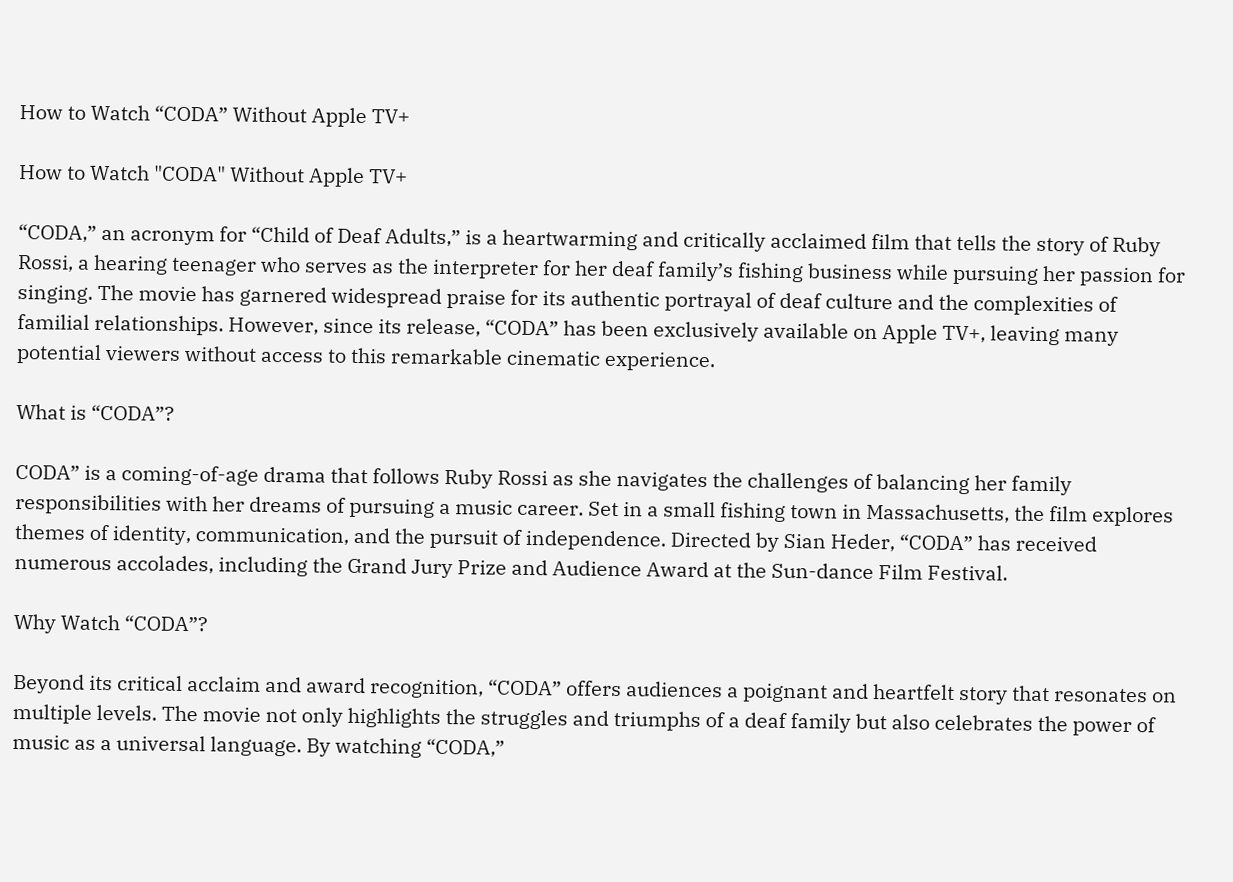How to Watch “CODA” Without Apple TV+

How to Watch "CODA" Without Apple TV+

“CODA,” an acronym for “Child of Deaf Adults,” is a heartwarming and critically acclaimed film that tells the story of Ruby Rossi, a hearing teenager who serves as the interpreter for her deaf family’s fishing business while pursuing her passion for singing. The movie has garnered widespread praise for its authentic portrayal of deaf culture and the complexities of familial relationships. However, since its release, “CODA” has been exclusively available on Apple TV+, leaving many potential viewers without access to this remarkable cinematic experience.

What is “CODA”?

CODA” is a coming-of-age drama that follows Ruby Rossi as she navigates the challenges of balancing her family responsibilities with her dreams of pursuing a music career. Set in a small fishing town in Massachusetts, the film explores themes of identity, communication, and the pursuit of independence. Directed by Sian Heder, “CODA” has received numerous accolades, including the Grand Jury Prize and Audience Award at the Sun-dance Film Festival.

Why Watch “CODA”?

Beyond its critical acclaim and award recognition, “CODA” offers audiences a poignant and heartfelt story that resonates on multiple levels. The movie not only highlights the struggles and triumphs of a deaf family but also celebrates the power of music as a universal language. By watching “CODA,”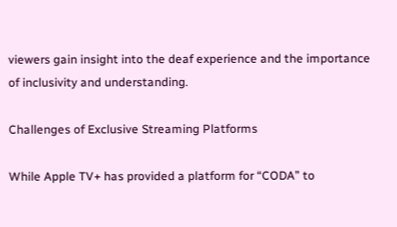viewers gain insight into the deaf experience and the importance of inclusivity and understanding.

Challenges of Exclusive Streaming Platforms

While Apple TV+ has provided a platform for “CODA” to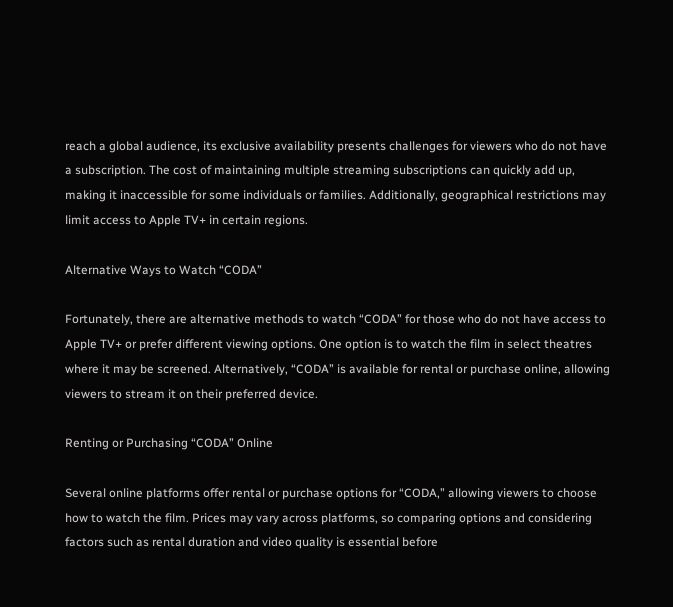reach a global audience, its exclusive availability presents challenges for viewers who do not have a subscription. The cost of maintaining multiple streaming subscriptions can quickly add up, making it inaccessible for some individuals or families. Additionally, geographical restrictions may limit access to Apple TV+ in certain regions.

Alternative Ways to Watch “CODA”

Fortunately, there are alternative methods to watch “CODA” for those who do not have access to Apple TV+ or prefer different viewing options. One option is to watch the film in select theatres where it may be screened. Alternatively, “CODA” is available for rental or purchase online, allowing viewers to stream it on their preferred device.

Renting or Purchasing “CODA” Online

Several online platforms offer rental or purchase options for “CODA,” allowing viewers to choose how to watch the film. Prices may vary across platforms, so comparing options and considering factors such as rental duration and video quality is essential before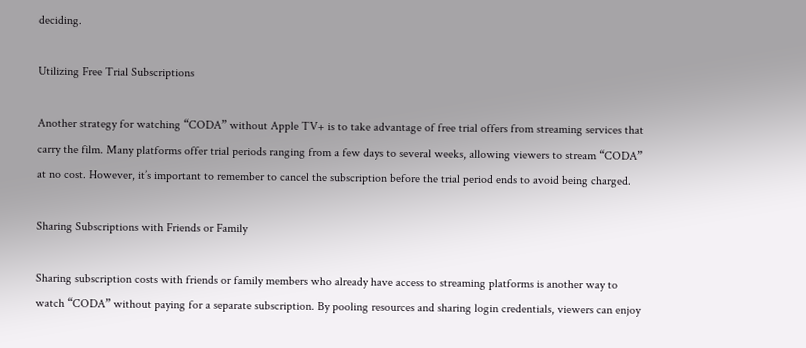deciding.

Utilizing Free Trial Subscriptions

Another strategy for watching “CODA” without Apple TV+ is to take advantage of free trial offers from streaming services that carry the film. Many platforms offer trial periods ranging from a few days to several weeks, allowing viewers to stream “CODA” at no cost. However, it’s important to remember to cancel the subscription before the trial period ends to avoid being charged.

Sharing Subscriptions with Friends or Family

Sharing subscription costs with friends or family members who already have access to streaming platforms is another way to watch “CODA” without paying for a separate subscription. By pooling resources and sharing login credentials, viewers can enjoy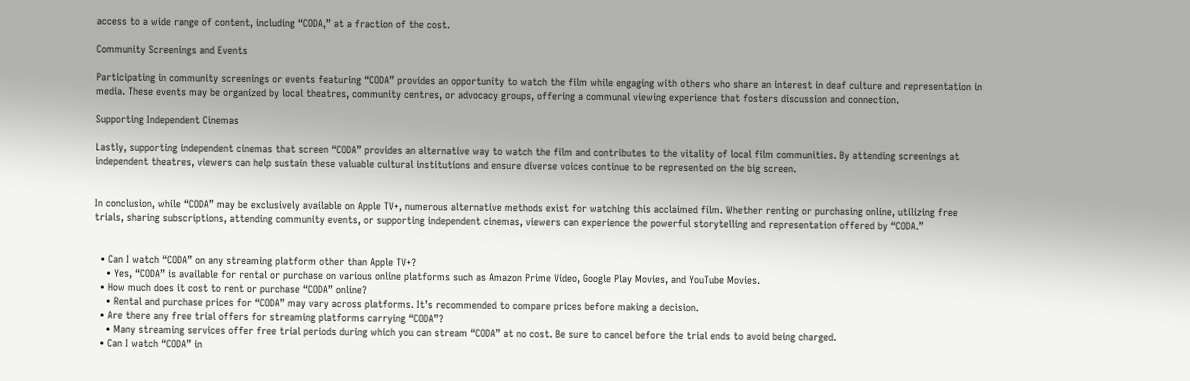access to a wide range of content, including “CODA,” at a fraction of the cost.

Community Screenings and Events

Participating in community screenings or events featuring “CODA” provides an opportunity to watch the film while engaging with others who share an interest in deaf culture and representation in media. These events may be organized by local theatres, community centres, or advocacy groups, offering a communal viewing experience that fosters discussion and connection.

Supporting Independent Cinemas

Lastly, supporting independent cinemas that screen “CODA” provides an alternative way to watch the film and contributes to the vitality of local film communities. By attending screenings at independent theatres, viewers can help sustain these valuable cultural institutions and ensure diverse voices continue to be represented on the big screen.


In conclusion, while “CODA” may be exclusively available on Apple TV+, numerous alternative methods exist for watching this acclaimed film. Whether renting or purchasing online, utilizing free trials, sharing subscriptions, attending community events, or supporting independent cinemas, viewers can experience the powerful storytelling and representation offered by “CODA.”


  • Can I watch “CODA” on any streaming platform other than Apple TV+?
    • Yes, “CODA” is available for rental or purchase on various online platforms such as Amazon Prime Video, Google Play Movies, and YouTube Movies.
  • How much does it cost to rent or purchase “CODA” online?
    • Rental and purchase prices for “CODA” may vary across platforms. It’s recommended to compare prices before making a decision.
  • Are there any free trial offers for streaming platforms carrying “CODA”?
    • Many streaming services offer free trial periods during which you can stream “CODA” at no cost. Be sure to cancel before the trial ends to avoid being charged.
  • Can I watch “CODA” in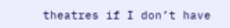theatres if I don’t have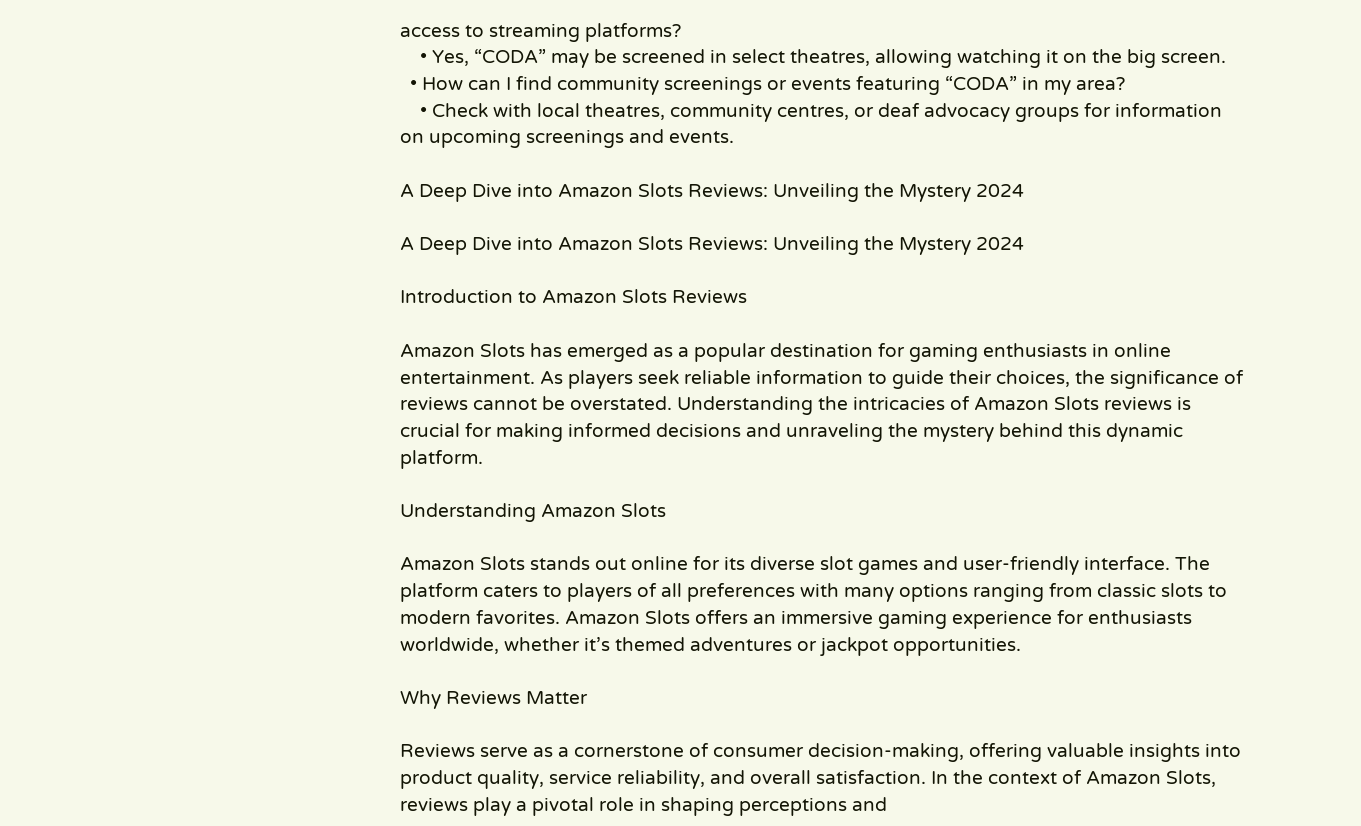access to streaming platforms?
    • Yes, “CODA” may be screened in select theatres, allowing watching it on the big screen.
  • How can I find community screenings or events featuring “CODA” in my area?
    • Check with local theatres, community centres, or deaf advocacy groups for information on upcoming screenings and events.

A Deep Dive into Amazon Slots Reviews: Unveiling the Mystery 2024

A Deep Dive into Amazon Slots Reviews: Unveiling the Mystery 2024

Introduction to Amazon Slots Reviews

Amazon Slots has emerged as a popular destination for gaming enthusiasts in online entertainment. As players seek reliable information to guide their choices, the significance of reviews cannot be overstated. Understanding the intricacies of Amazon Slots reviews is crucial for making informed decisions and unraveling the mystery behind this dynamic platform.

Understanding Amazon Slots

Amazon Slots stands out online for its diverse slot games and user-friendly interface. The platform caters to players of all preferences with many options ranging from classic slots to modern favorites. Amazon Slots offers an immersive gaming experience for enthusiasts worldwide, whether it’s themed adventures or jackpot opportunities.

Why Reviews Matter

Reviews serve as a cornerstone of consumer decision-making, offering valuable insights into product quality, service reliability, and overall satisfaction. In the context of Amazon Slots, reviews play a pivotal role in shaping perceptions and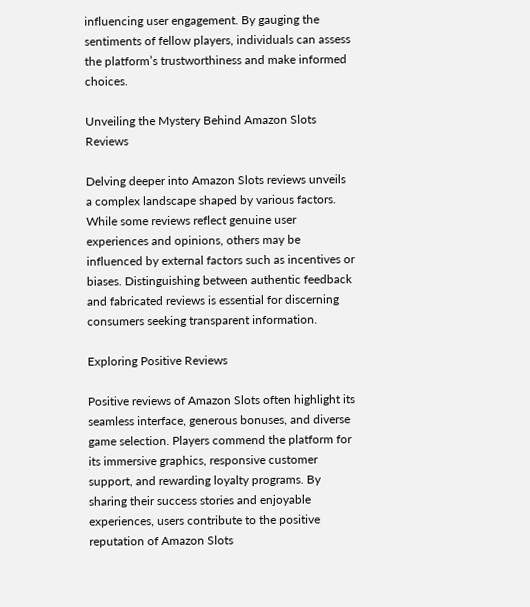influencing user engagement. By gauging the sentiments of fellow players, individuals can assess the platform’s trustworthiness and make informed choices.

Unveiling the Mystery Behind Amazon Slots Reviews

Delving deeper into Amazon Slots reviews unveils a complex landscape shaped by various factors. While some reviews reflect genuine user experiences and opinions, others may be influenced by external factors such as incentives or biases. Distinguishing between authentic feedback and fabricated reviews is essential for discerning consumers seeking transparent information.

Exploring Positive Reviews

Positive reviews of Amazon Slots often highlight its seamless interface, generous bonuses, and diverse game selection. Players commend the platform for its immersive graphics, responsive customer support, and rewarding loyalty programs. By sharing their success stories and enjoyable experiences, users contribute to the positive reputation of Amazon Slots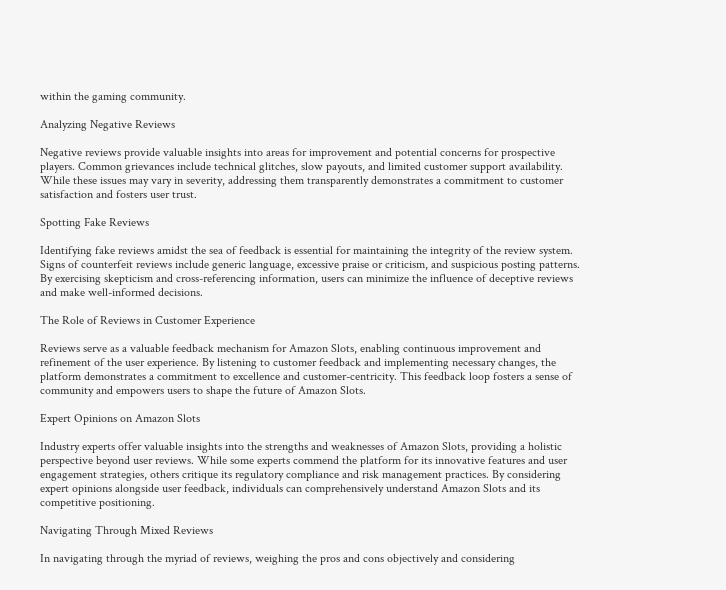within the gaming community.

Analyzing Negative Reviews

Negative reviews provide valuable insights into areas for improvement and potential concerns for prospective players. Common grievances include technical glitches, slow payouts, and limited customer support availability. While these issues may vary in severity, addressing them transparently demonstrates a commitment to customer satisfaction and fosters user trust.

Spotting Fake Reviews

Identifying fake reviews amidst the sea of feedback is essential for maintaining the integrity of the review system. Signs of counterfeit reviews include generic language, excessive praise or criticism, and suspicious posting patterns. By exercising skepticism and cross-referencing information, users can minimize the influence of deceptive reviews and make well-informed decisions.

The Role of Reviews in Customer Experience

Reviews serve as a valuable feedback mechanism for Amazon Slots, enabling continuous improvement and refinement of the user experience. By listening to customer feedback and implementing necessary changes, the platform demonstrates a commitment to excellence and customer-centricity. This feedback loop fosters a sense of community and empowers users to shape the future of Amazon Slots.

Expert Opinions on Amazon Slots

Industry experts offer valuable insights into the strengths and weaknesses of Amazon Slots, providing a holistic perspective beyond user reviews. While some experts commend the platform for its innovative features and user engagement strategies, others critique its regulatory compliance and risk management practices. By considering expert opinions alongside user feedback, individuals can comprehensively understand Amazon Slots and its competitive positioning.

Navigating Through Mixed Reviews

In navigating through the myriad of reviews, weighing the pros and cons objectively and considering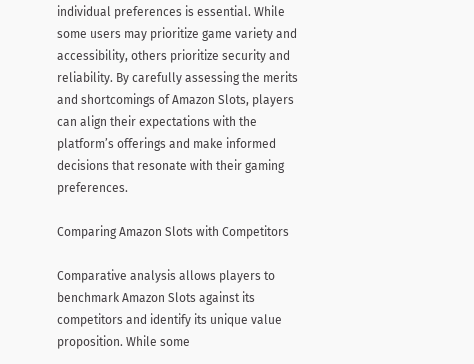individual preferences is essential. While some users may prioritize game variety and accessibility, others prioritize security and reliability. By carefully assessing the merits and shortcomings of Amazon Slots, players can align their expectations with the platform’s offerings and make informed decisions that resonate with their gaming preferences.

Comparing Amazon Slots with Competitors

Comparative analysis allows players to benchmark Amazon Slots against its competitors and identify its unique value proposition. While some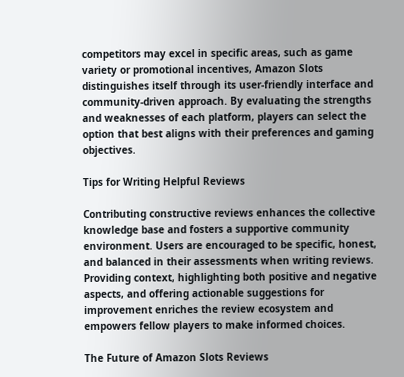competitors may excel in specific areas, such as game variety or promotional incentives, Amazon Slots distinguishes itself through its user-friendly interface and community-driven approach. By evaluating the strengths and weaknesses of each platform, players can select the option that best aligns with their preferences and gaming objectives.

Tips for Writing Helpful Reviews

Contributing constructive reviews enhances the collective knowledge base and fosters a supportive community environment. Users are encouraged to be specific, honest, and balanced in their assessments when writing reviews. Providing context, highlighting both positive and negative aspects, and offering actionable suggestions for improvement enriches the review ecosystem and empowers fellow players to make informed choices.

The Future of Amazon Slots Reviews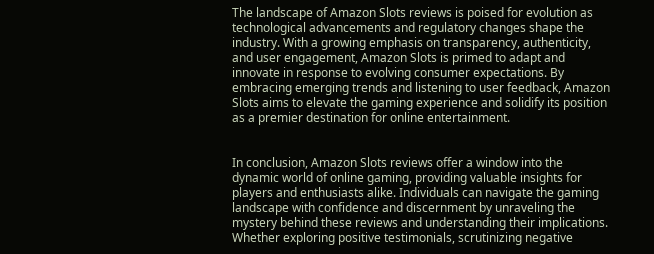The landscape of Amazon Slots reviews is poised for evolution as technological advancements and regulatory changes shape the industry. With a growing emphasis on transparency, authenticity, and user engagement, Amazon Slots is primed to adapt and innovate in response to evolving consumer expectations. By embracing emerging trends and listening to user feedback, Amazon Slots aims to elevate the gaming experience and solidify its position as a premier destination for online entertainment.


In conclusion, Amazon Slots reviews offer a window into the dynamic world of online gaming, providing valuable insights for players and enthusiasts alike. Individuals can navigate the gaming landscape with confidence and discernment by unraveling the mystery behind these reviews and understanding their implications. Whether exploring positive testimonials, scrutinizing negative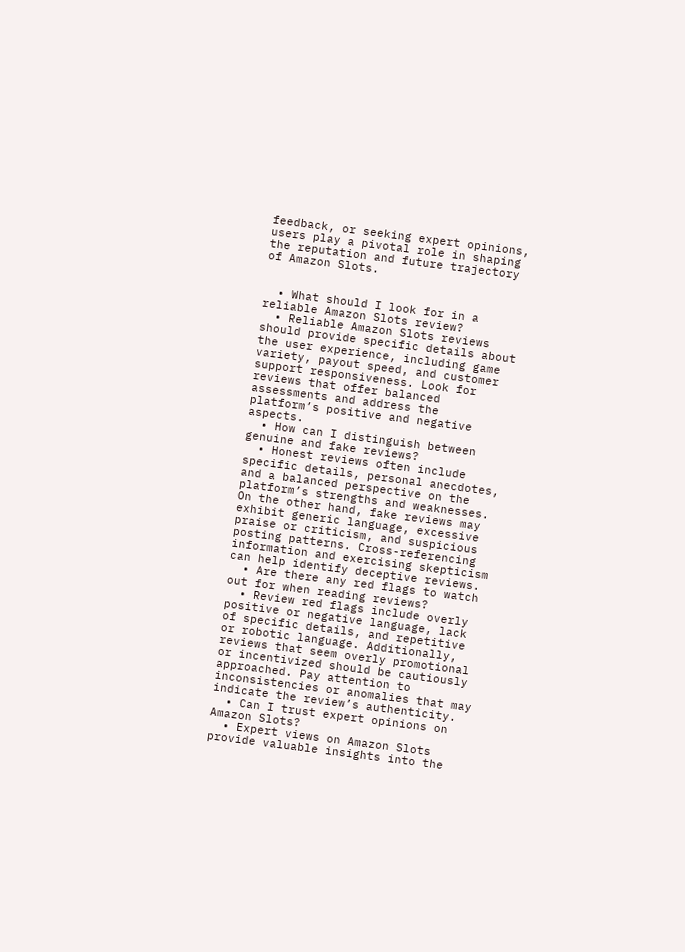feedback, or seeking expert opinions, users play a pivotal role in shaping the reputation and future trajectory of Amazon Slots.


  • What should I look for in a reliable Amazon Slots review?
  • Reliable Amazon Slots reviews should provide specific details about the user experience, including game variety, payout speed, and customer support responsiveness. Look for reviews that offer balanced assessments and address the platform’s positive and negative aspects.
  • How can I distinguish between genuine and fake reviews?
  • Honest reviews often include specific details, personal anecdotes, and a balanced perspective on the platform’s strengths and weaknesses. On the other hand, fake reviews may exhibit generic language, excessive praise or criticism, and suspicious posting patterns. Cross-referencing information and exercising skepticism can help identify deceptive reviews.
  • Are there any red flags to watch out for when reading reviews?
  • Review red flags include overly positive or negative language, lack of specific details, and repetitive or robotic language. Additionally, reviews that seem overly promotional or incentivized should be cautiously approached. Pay attention to inconsistencies or anomalies that may indicate the review’s authenticity.
  • Can I trust expert opinions on Amazon Slots?
  • Expert views on Amazon Slots provide valuable insights into the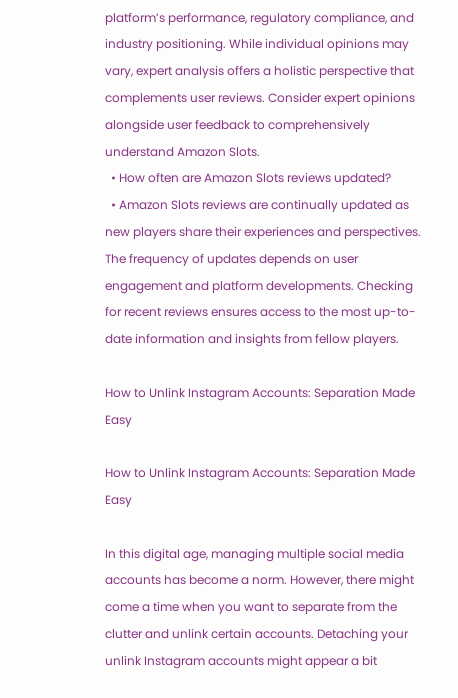platform’s performance, regulatory compliance, and industry positioning. While individual opinions may vary, expert analysis offers a holistic perspective that complements user reviews. Consider expert opinions alongside user feedback to comprehensively understand Amazon Slots.
  • How often are Amazon Slots reviews updated?
  • Amazon Slots reviews are continually updated as new players share their experiences and perspectives. The frequency of updates depends on user engagement and platform developments. Checking for recent reviews ensures access to the most up-to-date information and insights from fellow players.

How to Unlink Instagram Accounts: Separation Made Easy

How to Unlink Instagram Accounts: Separation Made Easy

In this digital age, managing multiple social media accounts has become a norm. However, there might come a time when you want to separate from the clutter and unlink certain accounts. Detaching your unlink Instagram accounts might appear a bit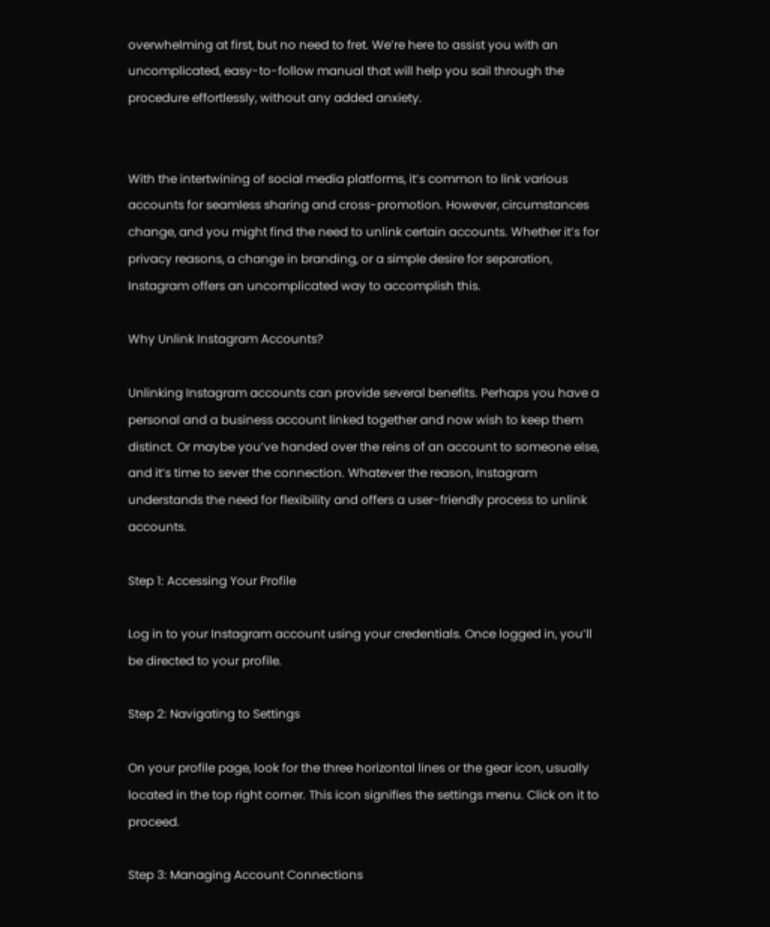overwhelming at first, but no need to fret. We’re here to assist you with an uncomplicated, easy-to-follow manual that will help you sail through the procedure effortlessly, without any added anxiety.


With the intertwining of social media platforms, it’s common to link various accounts for seamless sharing and cross-promotion. However, circumstances change, and you might find the need to unlink certain accounts. Whether it’s for privacy reasons, a change in branding, or a simple desire for separation, Instagram offers an uncomplicated way to accomplish this.

Why Unlink Instagram Accounts?

Unlinking Instagram accounts can provide several benefits. Perhaps you have a personal and a business account linked together and now wish to keep them distinct. Or maybe you’ve handed over the reins of an account to someone else, and it’s time to sever the connection. Whatever the reason, Instagram understands the need for flexibility and offers a user-friendly process to unlink accounts.

Step 1: Accessing Your Profile

Log in to your Instagram account using your credentials. Once logged in, you’ll be directed to your profile.

Step 2: Navigating to Settings

On your profile page, look for the three horizontal lines or the gear icon, usually located in the top right corner. This icon signifies the settings menu. Click on it to proceed.

Step 3: Managing Account Connections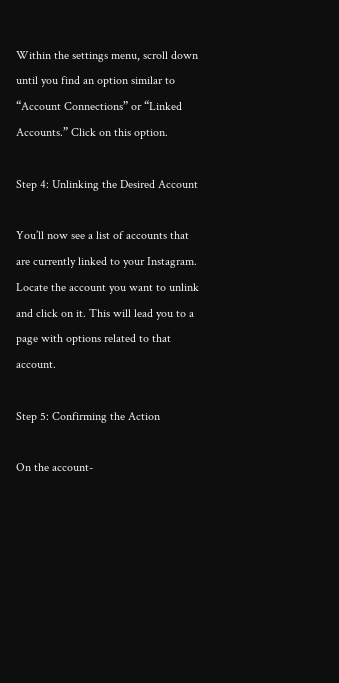Within the settings menu, scroll down until you find an option similar to “Account Connections” or “Linked Accounts.” Click on this option.

Step 4: Unlinking the Desired Account

You’ll now see a list of accounts that are currently linked to your Instagram. Locate the account you want to unlink and click on it. This will lead you to a page with options related to that account.

Step 5: Confirming the Action

On the account-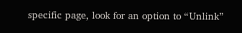specific page, look for an option to “Unlink”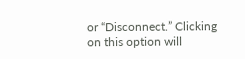or “Disconnect.” Clicking on this option will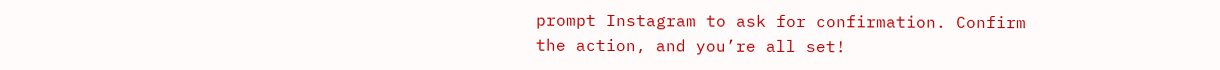prompt Instagram to ask for confirmation. Confirm the action, and you’re all set!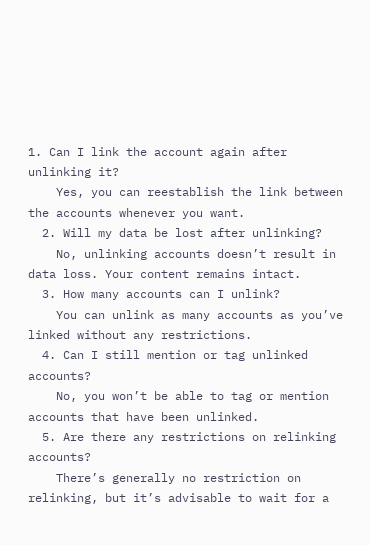1. Can I link the account again after unlinking it?
    Yes, you can reestablish the link between the accounts whenever you want.
  2. Will my data be lost after unlinking?
    No, unlinking accounts doesn’t result in data loss. Your content remains intact.
  3. How many accounts can I unlink?
    You can unlink as many accounts as you’ve linked without any restrictions.
  4. Can I still mention or tag unlinked accounts?
    No, you won’t be able to tag or mention accounts that have been unlinked.
  5. Are there any restrictions on relinking accounts?
    There’s generally no restriction on relinking, but it’s advisable to wait for a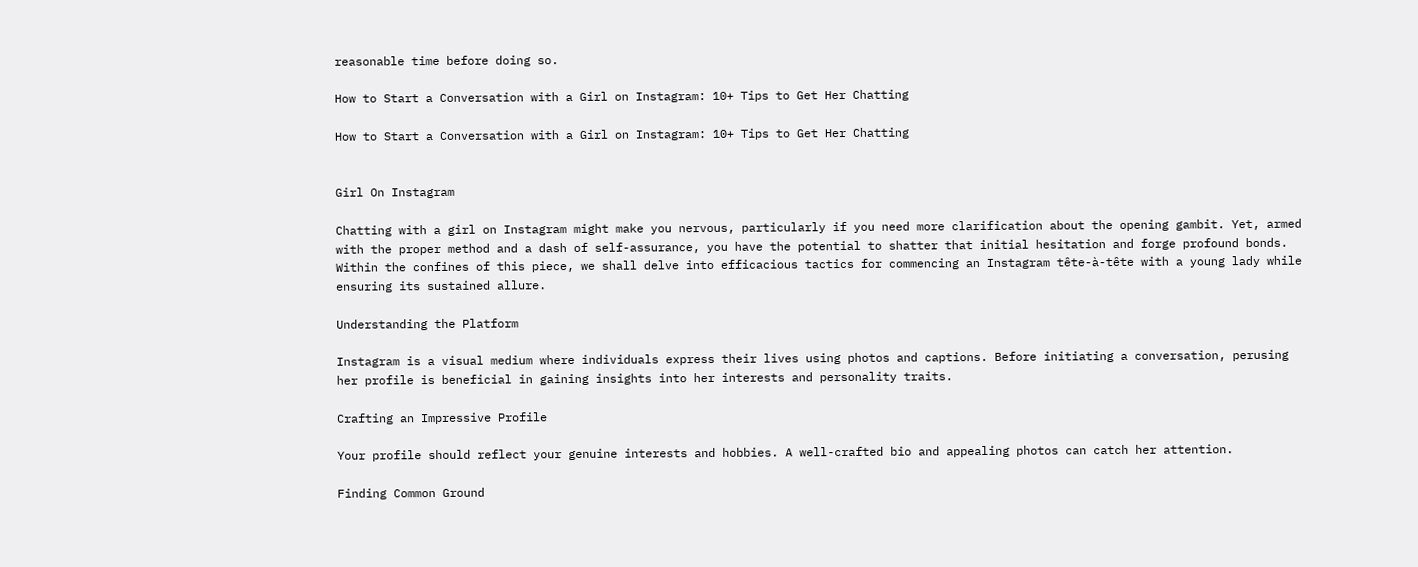reasonable time before doing so.

How to Start a Conversation with a Girl on Instagram: 10+ Tips to Get Her Chatting

How to Start a Conversation with a Girl on Instagram: 10+ Tips to Get Her Chatting


Girl On Instagram

Chatting with a girl on Instagram might make you nervous, particularly if you need more clarification about the opening gambit. Yet, armed with the proper method and a dash of self-assurance, you have the potential to shatter that initial hesitation and forge profound bonds. Within the confines of this piece, we shall delve into efficacious tactics for commencing an Instagram tête-à-tête with a young lady while ensuring its sustained allure.

Understanding the Platform

Instagram is a visual medium where individuals express their lives using photos and captions. Before initiating a conversation, perusing her profile is beneficial in gaining insights into her interests and personality traits.

Crafting an Impressive Profile

Your profile should reflect your genuine interests and hobbies. A well-crafted bio and appealing photos can catch her attention.

Finding Common Ground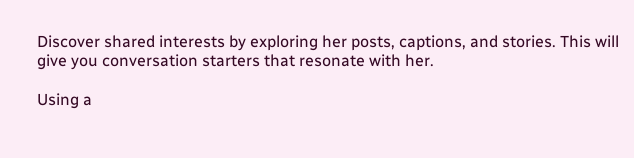Discover shared interests by exploring her posts, captions, and stories. This will give you conversation starters that resonate with her.

Using a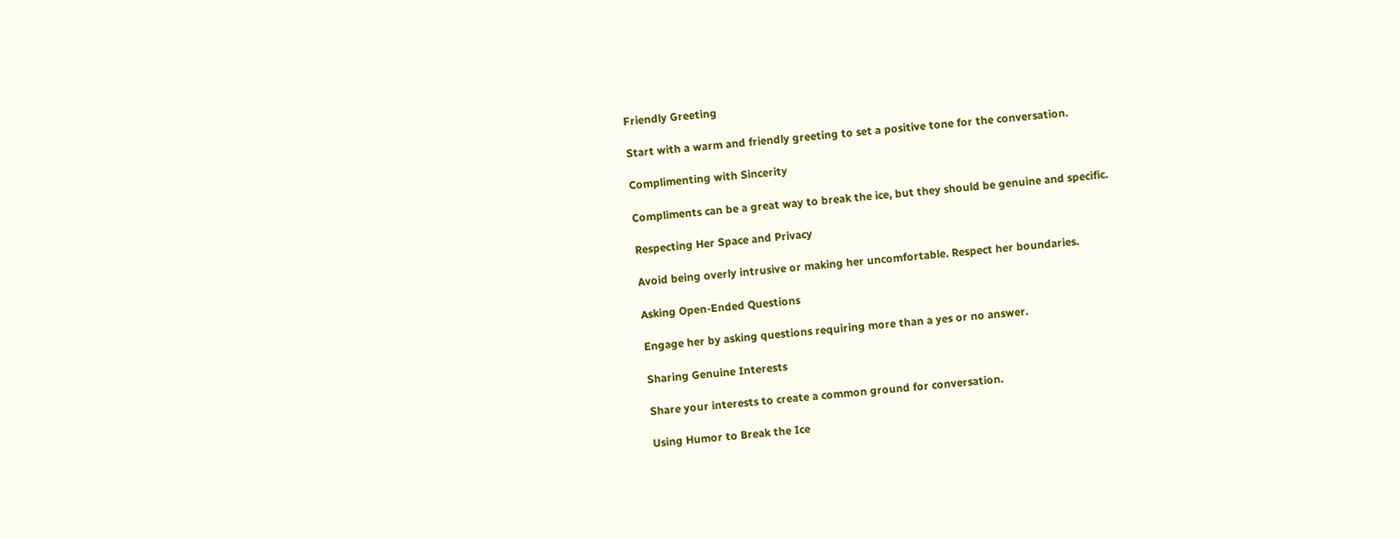Friendly Greeting

Start with a warm and friendly greeting to set a positive tone for the conversation.

Complimenting with Sincerity

Compliments can be a great way to break the ice, but they should be genuine and specific.

Respecting Her Space and Privacy

Avoid being overly intrusive or making her uncomfortable. Respect her boundaries.

Asking Open-Ended Questions

Engage her by asking questions requiring more than a yes or no answer.

Sharing Genuine Interests

Share your interests to create a common ground for conversation.

Using Humor to Break the Ice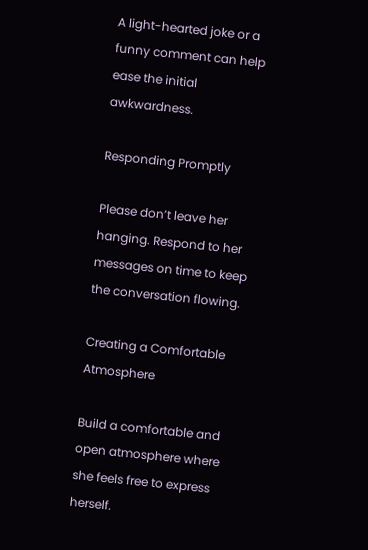A light-hearted joke or a funny comment can help ease the initial awkwardness.

Responding Promptly

Please don’t leave her hanging. Respond to her messages on time to keep the conversation flowing.

Creating a Comfortable Atmosphere

Build a comfortable and open atmosphere where she feels free to express herself.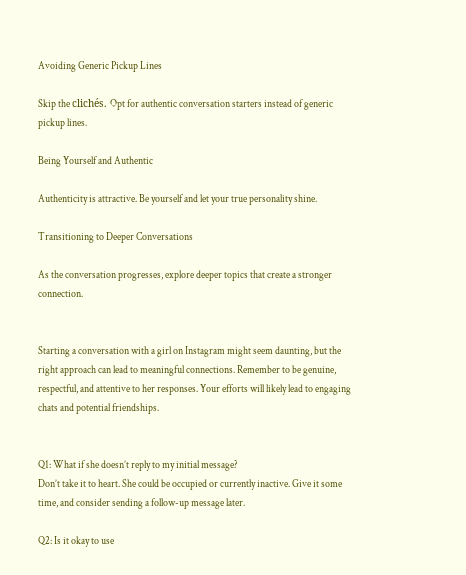Avoiding Generic Pickup Lines

Skip the clichés. Opt for authentic conversation starters instead of generic pickup lines.

Being Yourself and Authentic

Authenticity is attractive. Be yourself and let your true personality shine.

Transitioning to Deeper Conversations

As the conversation progresses, explore deeper topics that create a stronger connection.


Starting a conversation with a girl on Instagram might seem daunting, but the right approach can lead to meaningful connections. Remember to be genuine, respectful, and attentive to her responses. Your efforts will likely lead to engaging chats and potential friendships.


Q1: What if she doesn’t reply to my initial message?
Don’t take it to heart. She could be occupied or currently inactive. Give it some time, and consider sending a follow-up message later.

Q2: Is it okay to use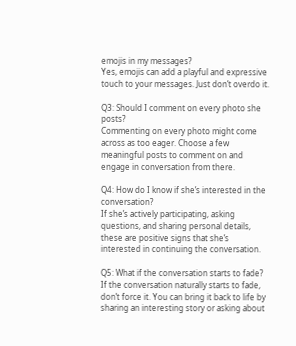emojis in my messages?
Yes, emojis can add a playful and expressive touch to your messages. Just don’t overdo it.

Q3: Should I comment on every photo she posts?
Commenting on every photo might come across as too eager. Choose a few meaningful posts to comment on and engage in conversation from there.

Q4: How do I know if she’s interested in the conversation?
If she’s actively participating, asking questions, and sharing personal details, these are positive signs that she’s interested in continuing the conversation.

Q5: What if the conversation starts to fade?
If the conversation naturally starts to fade, don’t force it. You can bring it back to life by sharing an interesting story or asking about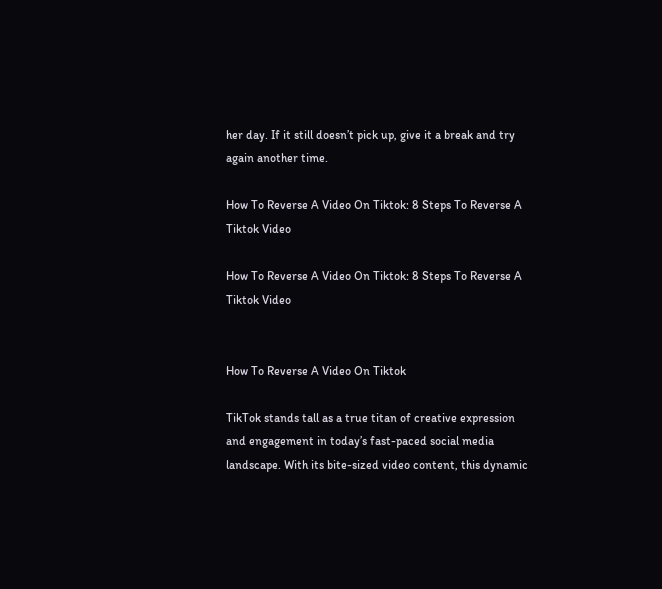her day. If it still doesn’t pick up, give it a break and try again another time.

How To Reverse A Video On Tiktok: 8 Steps To Reverse A Tiktok Video

How To Reverse A Video On Tiktok: 8 Steps To Reverse A Tiktok Video


How To Reverse A Video On Tiktok

TikTok stands tall as a true titan of creative expression and engagement in today’s fast-paced social media landscape. With its bite-sized video content, this dynamic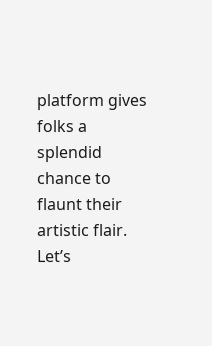platform gives folks a splendid chance to flaunt their artistic flair. Let’s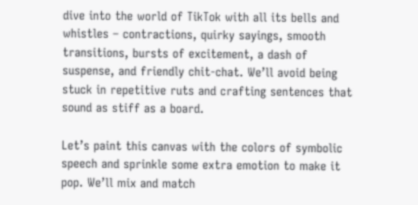dive into the world of TikTok with all its bells and whistles – contractions, quirky sayings, smooth transitions, bursts of excitement, a dash of suspense, and friendly chit-chat. We’ll avoid being stuck in repetitive ruts and crafting sentences that sound as stiff as a board.

Let’s paint this canvas with the colors of symbolic speech and sprinkle some extra emotion to make it pop. We’ll mix and match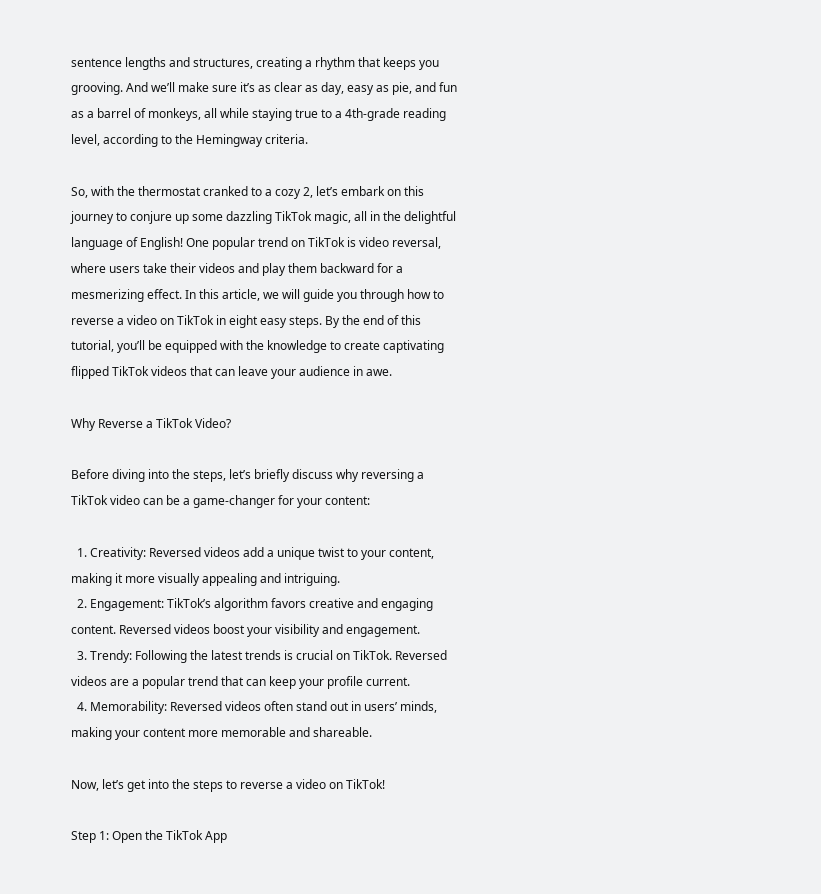sentence lengths and structures, creating a rhythm that keeps you grooving. And we’ll make sure it’s as clear as day, easy as pie, and fun as a barrel of monkeys, all while staying true to a 4th-grade reading level, according to the Hemingway criteria.

So, with the thermostat cranked to a cozy 2, let’s embark on this journey to conjure up some dazzling TikTok magic, all in the delightful language of English! One popular trend on TikTok is video reversal, where users take their videos and play them backward for a mesmerizing effect. In this article, we will guide you through how to reverse a video on TikTok in eight easy steps. By the end of this tutorial, you’ll be equipped with the knowledge to create captivating flipped TikTok videos that can leave your audience in awe.

Why Reverse a TikTok Video?

Before diving into the steps, let’s briefly discuss why reversing a TikTok video can be a game-changer for your content:

  1. Creativity: Reversed videos add a unique twist to your content, making it more visually appealing and intriguing.
  2. Engagement: TikTok’s algorithm favors creative and engaging content. Reversed videos boost your visibility and engagement.
  3. Trendy: Following the latest trends is crucial on TikTok. Reversed videos are a popular trend that can keep your profile current.
  4. Memorability: Reversed videos often stand out in users’ minds, making your content more memorable and shareable.

Now, let’s get into the steps to reverse a video on TikTok!

Step 1: Open the TikTok App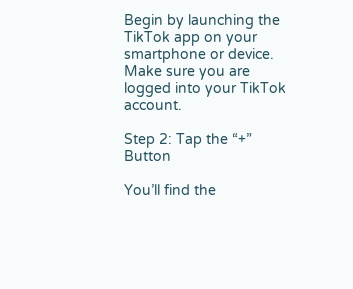Begin by launching the TikTok app on your smartphone or device. Make sure you are logged into your TikTok account.

Step 2: Tap the “+” Button

You’ll find the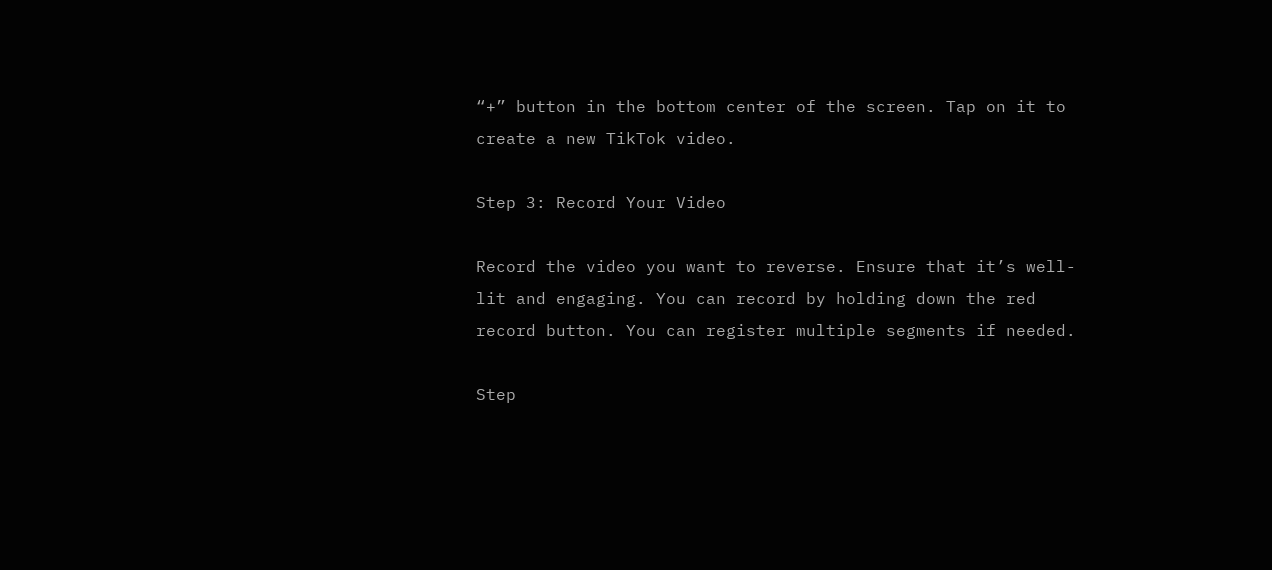“+” button in the bottom center of the screen. Tap on it to create a new TikTok video.

Step 3: Record Your Video

Record the video you want to reverse. Ensure that it’s well-lit and engaging. You can record by holding down the red record button. You can register multiple segments if needed.

Step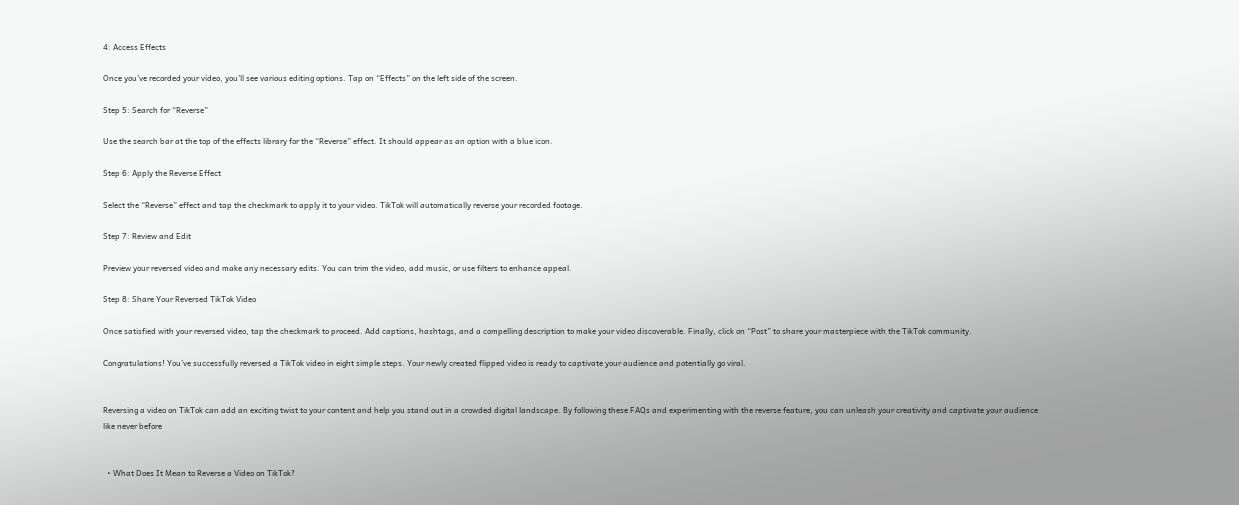4: Access Effects

Once you’ve recorded your video, you’ll see various editing options. Tap on “Effects” on the left side of the screen.

Step 5: Search for “Reverse”

Use the search bar at the top of the effects library for the “Reverse” effect. It should appear as an option with a blue icon.

Step 6: Apply the Reverse Effect

Select the “Reverse” effect and tap the checkmark to apply it to your video. TikTok will automatically reverse your recorded footage.

Step 7: Review and Edit

Preview your reversed video and make any necessary edits. You can trim the video, add music, or use filters to enhance appeal.

Step 8: Share Your Reversed TikTok Video

Once satisfied with your reversed video, tap the checkmark to proceed. Add captions, hashtags, and a compelling description to make your video discoverable. Finally, click on “Post” to share your masterpiece with the TikTok community.

Congratulations! You’ve successfully reversed a TikTok video in eight simple steps. Your newly created flipped video is ready to captivate your audience and potentially go viral.


Reversing a video on TikTok can add an exciting twist to your content and help you stand out in a crowded digital landscape. By following these FAQs and experimenting with the reverse feature, you can unleash your creativity and captivate your audience like never before


  • What Does It Mean to Reverse a Video on TikTok?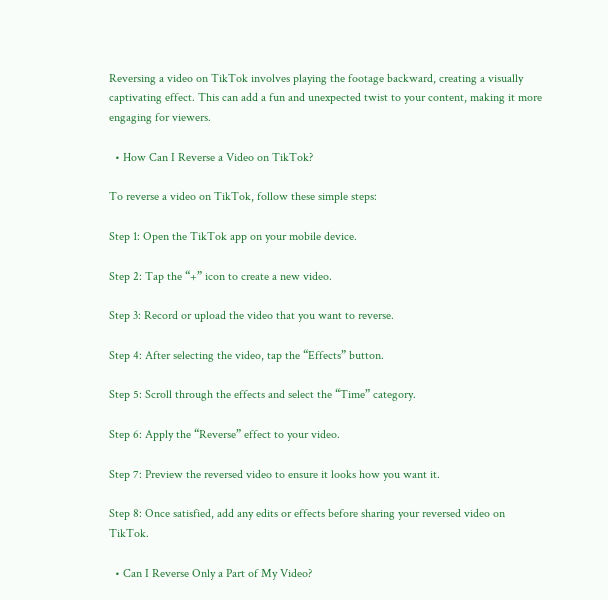Reversing a video on TikTok involves playing the footage backward, creating a visually captivating effect. This can add a fun and unexpected twist to your content, making it more engaging for viewers.

  • How Can I Reverse a Video on TikTok?

To reverse a video on TikTok, follow these simple steps:

Step 1: Open the TikTok app on your mobile device.

Step 2: Tap the “+” icon to create a new video.

Step 3: Record or upload the video that you want to reverse.

Step 4: After selecting the video, tap the “Effects” button.

Step 5: Scroll through the effects and select the “Time” category.

Step 6: Apply the “Reverse” effect to your video.

Step 7: Preview the reversed video to ensure it looks how you want it.

Step 8: Once satisfied, add any edits or effects before sharing your reversed video on TikTok.

  • Can I Reverse Only a Part of My Video?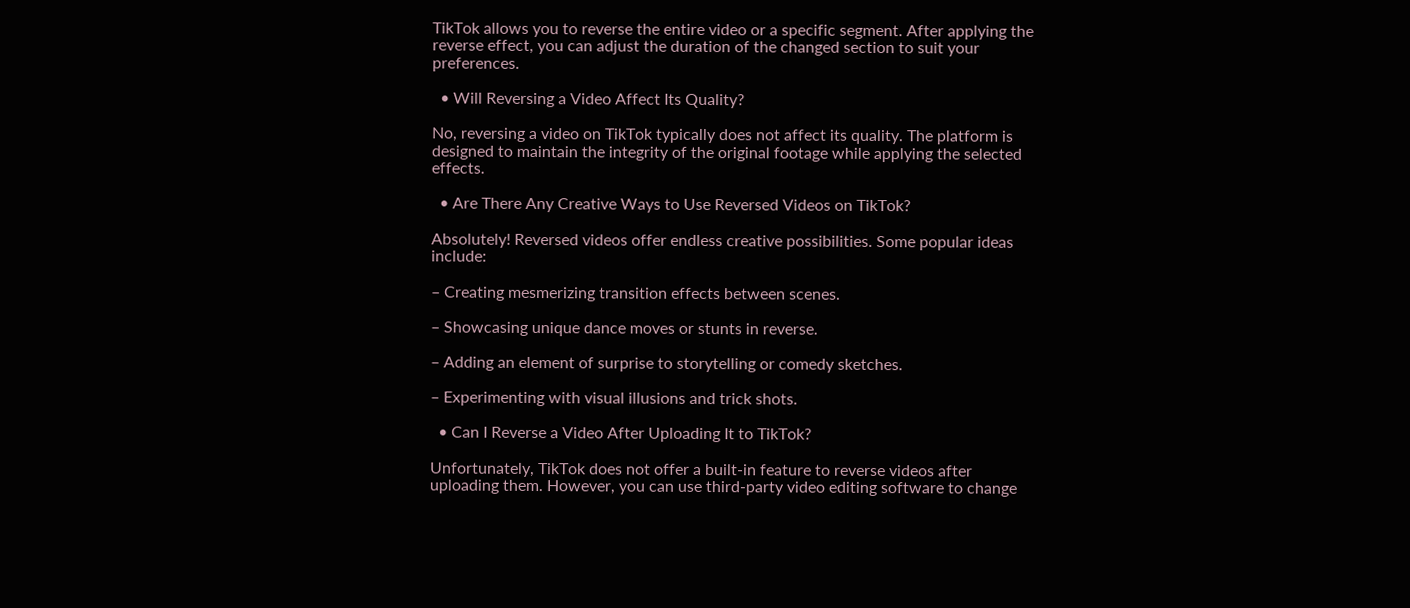TikTok allows you to reverse the entire video or a specific segment. After applying the reverse effect, you can adjust the duration of the changed section to suit your preferences.

  • Will Reversing a Video Affect Its Quality?

No, reversing a video on TikTok typically does not affect its quality. The platform is designed to maintain the integrity of the original footage while applying the selected effects.

  • Are There Any Creative Ways to Use Reversed Videos on TikTok?

Absolutely! Reversed videos offer endless creative possibilities. Some popular ideas include:

– Creating mesmerizing transition effects between scenes.

– Showcasing unique dance moves or stunts in reverse.

– Adding an element of surprise to storytelling or comedy sketches.

– Experimenting with visual illusions and trick shots.

  • Can I Reverse a Video After Uploading It to TikTok?

Unfortunately, TikTok does not offer a built-in feature to reverse videos after uploading them. However, you can use third-party video editing software to change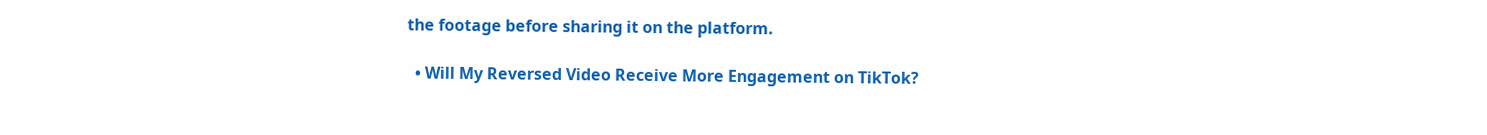the footage before sharing it on the platform.

  • Will My Reversed Video Receive More Engagement on TikTok?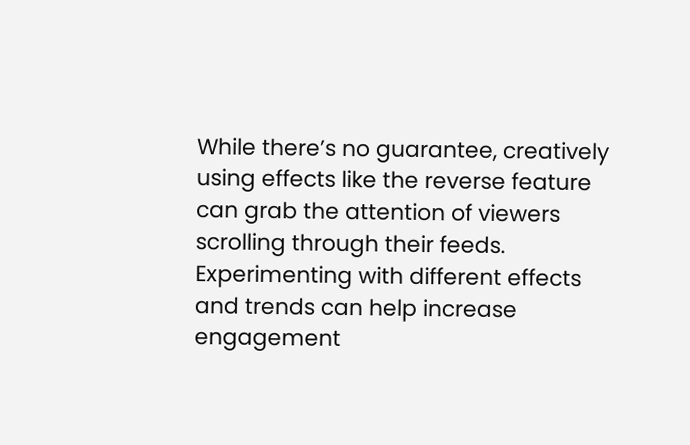While there’s no guarantee, creatively using effects like the reverse feature can grab the attention of viewers scrolling through their feeds. Experimenting with different effects and trends can help increase engagement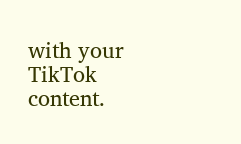with your TikTok content.